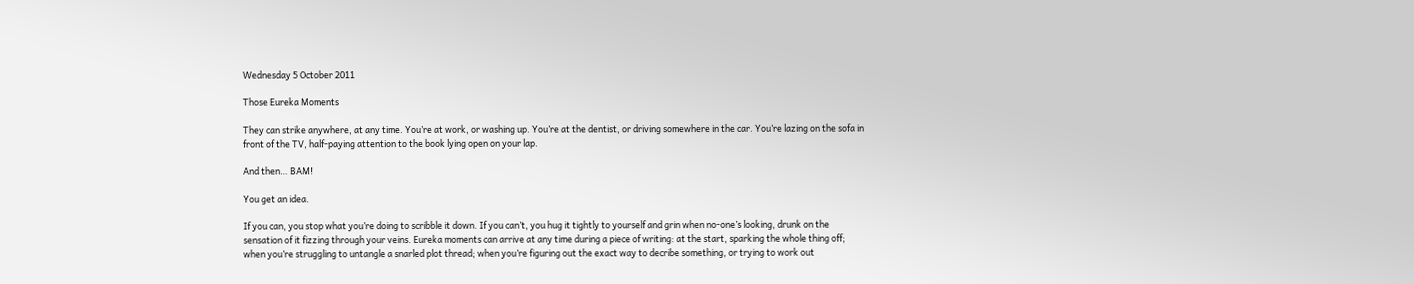Wednesday 5 October 2011

Those Eureka Moments

They can strike anywhere, at any time. You’re at work, or washing up. You’re at the dentist, or driving somewhere in the car. You’re lazing on the sofa in front of the TV, half-paying attention to the book lying open on your lap.

And then… BAM!

You get an idea.

If you can, you stop what you’re doing to scribble it down. If you can’t, you hug it tightly to yourself and grin when no-one’s looking, drunk on the sensation of it fizzing through your veins. Eureka moments can arrive at any time during a piece of writing: at the start, sparking the whole thing off; when you’re struggling to untangle a snarled plot thread; when you’re figuring out the exact way to decribe something, or trying to work out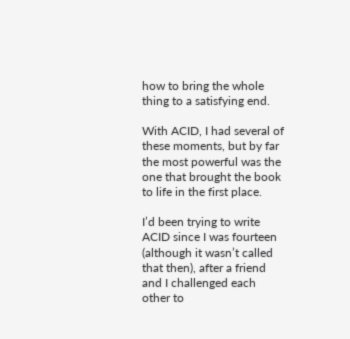how to bring the whole thing to a satisfying end.

With ACID, I had several of these moments, but by far the most powerful was the one that brought the book to life in the first place.

I’d been trying to write ACID since I was fourteen (although it wasn’t called that then), after a friend and I challenged each other to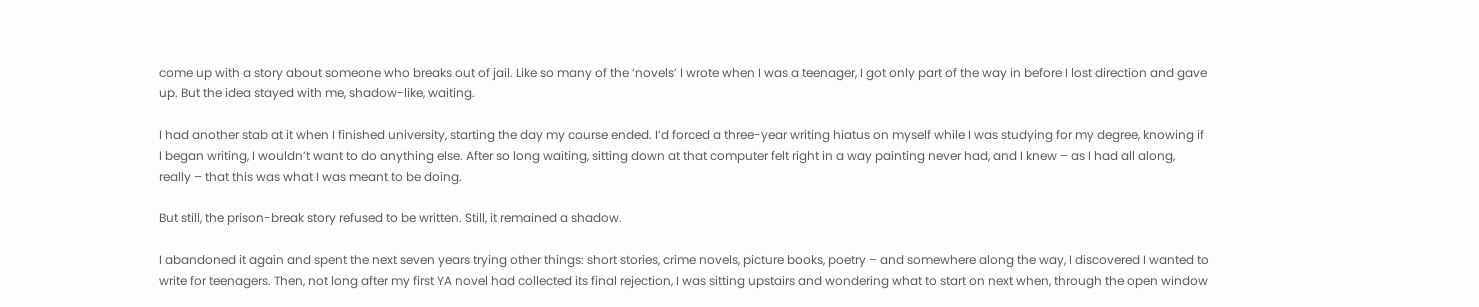come up with a story about someone who breaks out of jail. Like so many of the ‘novels’ I wrote when I was a teenager, I got only part of the way in before I lost direction and gave up. But the idea stayed with me, shadow-like, waiting.

I had another stab at it when I finished university, starting the day my course ended. I’d forced a three-year writing hiatus on myself while I was studying for my degree, knowing if I began writing, I wouldn’t want to do anything else. After so long waiting, sitting down at that computer felt right in a way painting never had, and I knew – as I had all along, really – that this was what I was meant to be doing.

But still, the prison-break story refused to be written. Still, it remained a shadow.

I abandoned it again and spent the next seven years trying other things: short stories, crime novels, picture books, poetry – and somewhere along the way, I discovered I wanted to write for teenagers. Then, not long after my first YA novel had collected its final rejection, I was sitting upstairs and wondering what to start on next when, through the open window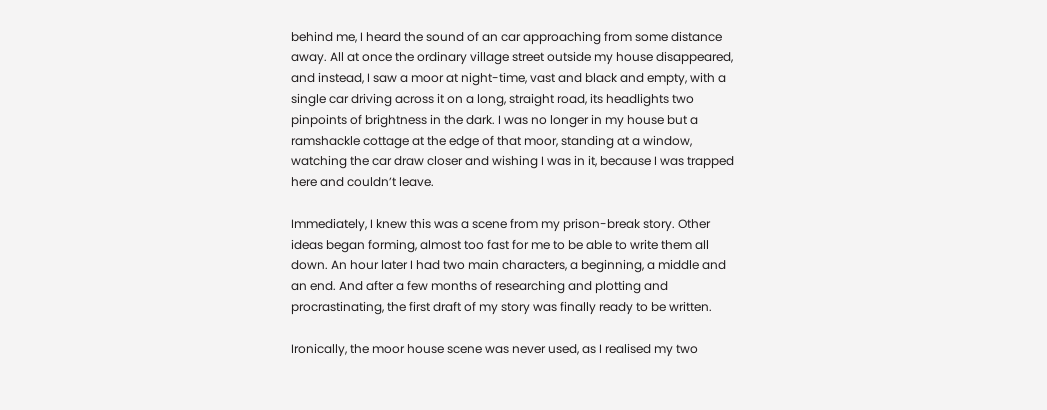behind me, I heard the sound of an car approaching from some distance away. All at once the ordinary village street outside my house disappeared, and instead, I saw a moor at night-time, vast and black and empty, with a single car driving across it on a long, straight road, its headlights two pinpoints of brightness in the dark. I was no longer in my house but a ramshackle cottage at the edge of that moor, standing at a window, watching the car draw closer and wishing I was in it, because I was trapped here and couldn’t leave.

Immediately, I knew this was a scene from my prison-break story. Other ideas began forming, almost too fast for me to be able to write them all down. An hour later I had two main characters, a beginning, a middle and an end. And after a few months of researching and plotting and procrastinating, the first draft of my story was finally ready to be written.

Ironically, the moor house scene was never used, as I realised my two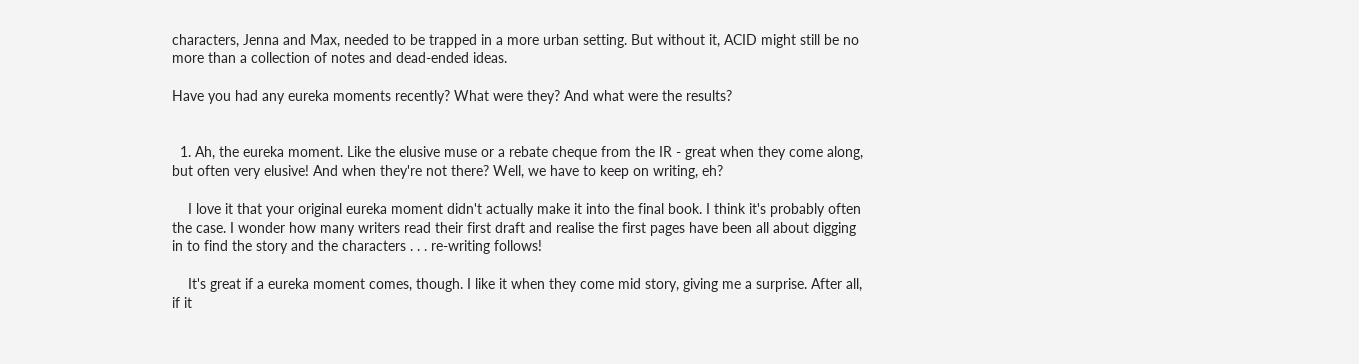characters, Jenna and Max, needed to be trapped in a more urban setting. But without it, ACID might still be no more than a collection of notes and dead-ended ideas.

Have you had any eureka moments recently? What were they? And what were the results?


  1. Ah, the eureka moment. Like the elusive muse or a rebate cheque from the IR - great when they come along, but often very elusive! And when they're not there? Well, we have to keep on writing, eh?

    I love it that your original eureka moment didn't actually make it into the final book. I think it's probably often the case. I wonder how many writers read their first draft and realise the first pages have been all about digging in to find the story and the characters . . . re-writing follows!

    It's great if a eureka moment comes, though. I like it when they come mid story, giving me a surprise. After all, if it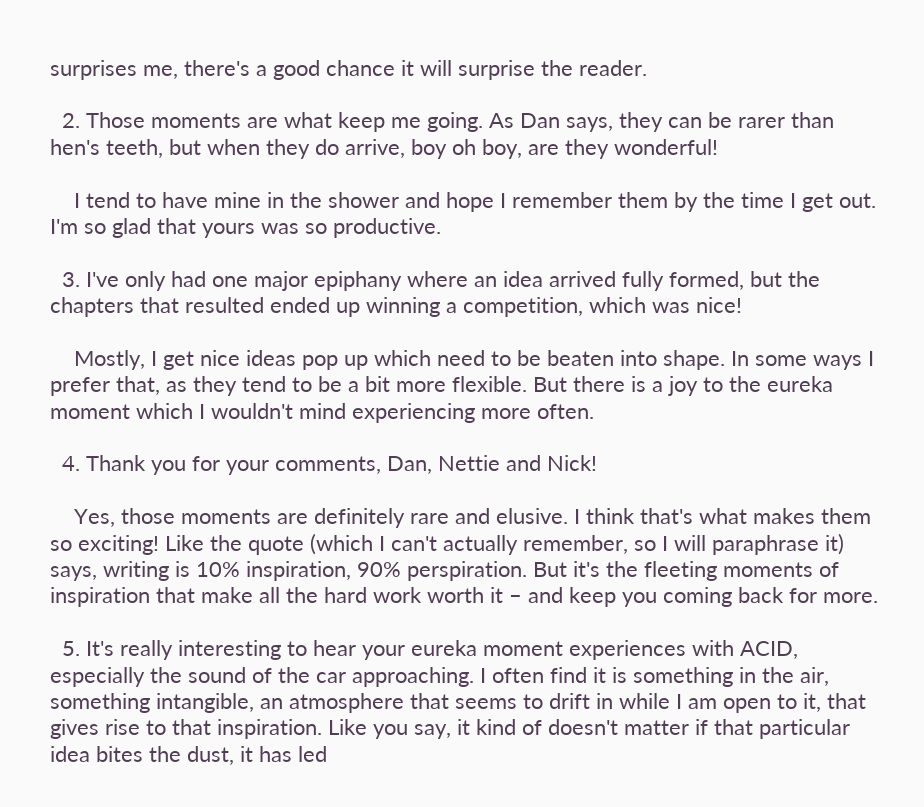surprises me, there's a good chance it will surprise the reader.

  2. Those moments are what keep me going. As Dan says, they can be rarer than hen's teeth, but when they do arrive, boy oh boy, are they wonderful!

    I tend to have mine in the shower and hope I remember them by the time I get out. I'm so glad that yours was so productive.

  3. I've only had one major epiphany where an idea arrived fully formed, but the chapters that resulted ended up winning a competition, which was nice!

    Mostly, I get nice ideas pop up which need to be beaten into shape. In some ways I prefer that, as they tend to be a bit more flexible. But there is a joy to the eureka moment which I wouldn't mind experiencing more often.

  4. Thank you for your comments, Dan, Nettie and Nick!

    Yes, those moments are definitely rare and elusive. I think that's what makes them so exciting! Like the quote (which I can't actually remember, so I will paraphrase it) says, writing is 10% inspiration, 90% perspiration. But it's the fleeting moments of inspiration that make all the hard work worth it – and keep you coming back for more.

  5. It's really interesting to hear your eureka moment experiences with ACID, especially the sound of the car approaching. I often find it is something in the air, something intangible, an atmosphere that seems to drift in while I am open to it, that gives rise to that inspiration. Like you say, it kind of doesn't matter if that particular idea bites the dust, it has led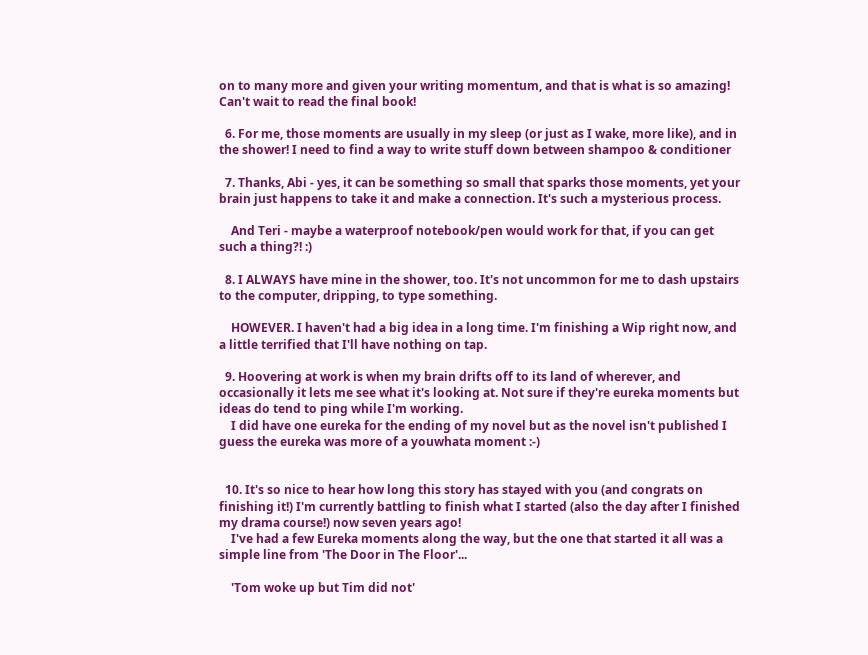on to many more and given your writing momentum, and that is what is so amazing! Can't wait to read the final book!

  6. For me, those moments are usually in my sleep (or just as I wake, more like), and in the shower! I need to find a way to write stuff down between shampoo & conditioner

  7. Thanks, Abi - yes, it can be something so small that sparks those moments, yet your brain just happens to take it and make a connection. It's such a mysterious process.

    And Teri - maybe a waterproof notebook/pen would work for that, if you can get such a thing?! :)

  8. I ALWAYS have mine in the shower, too. It's not uncommon for me to dash upstairs to the computer, dripping, to type something.

    HOWEVER. I haven't had a big idea in a long time. I'm finishing a Wip right now, and a little terrified that I'll have nothing on tap.

  9. Hoovering at work is when my brain drifts off to its land of wherever, and occasionally it lets me see what it's looking at. Not sure if they're eureka moments but ideas do tend to ping while I'm working.
    I did have one eureka for the ending of my novel but as the novel isn't published I guess the eureka was more of a youwhata moment :-)


  10. It's so nice to hear how long this story has stayed with you (and congrats on finishing it!) I'm currently battling to finish what I started (also the day after I finished my drama course!) now seven years ago!
    I've had a few Eureka moments along the way, but the one that started it all was a simple line from 'The Door in The Floor'...

    'Tom woke up but Tim did not'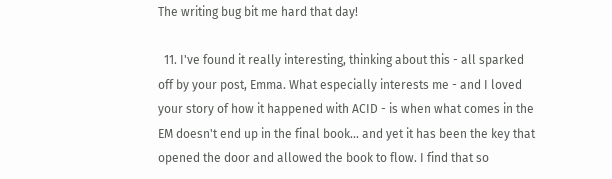The writing bug bit me hard that day!

  11. I've found it really interesting, thinking about this - all sparked off by your post, Emma. What especially interests me - and I loved your story of how it happened with ACID - is when what comes in the EM doesn't end up in the final book... and yet it has been the key that opened the door and allowed the book to flow. I find that so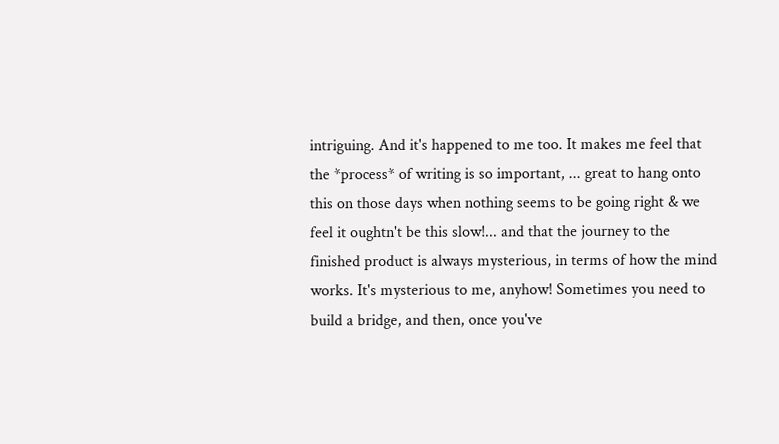intriguing. And it's happened to me too. It makes me feel that the *process* of writing is so important, ... great to hang onto this on those days when nothing seems to be going right & we feel it oughtn't be this slow!... and that the journey to the finished product is always mysterious, in terms of how the mind works. It's mysterious to me, anyhow! Sometimes you need to build a bridge, and then, once you've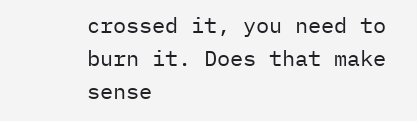crossed it, you need to burn it. Does that make sense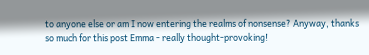to anyone else or am I now entering the realms of nonsense? Anyway, thanks so much for this post Emma - really thought-provoking!